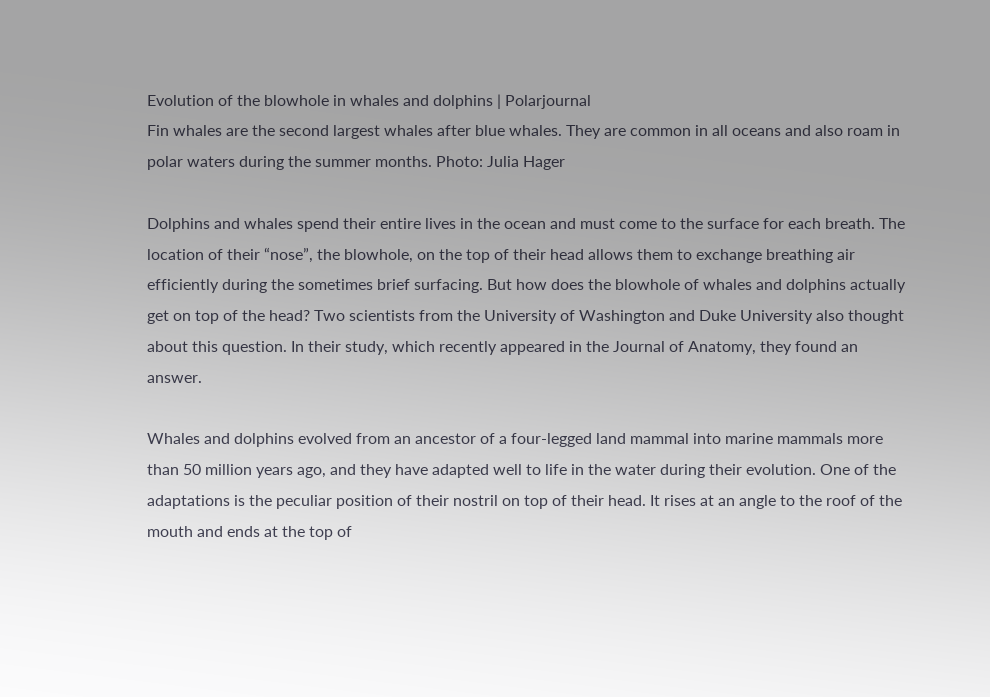Evolution of the blowhole in whales and dolphins | Polarjournal
Fin whales are the second largest whales after blue whales. They are common in all oceans and also roam in polar waters during the summer months. Photo: Julia Hager

Dolphins and whales spend their entire lives in the ocean and must come to the surface for each breath. The location of their “nose”, the blowhole, on the top of their head allows them to exchange breathing air efficiently during the sometimes brief surfacing. But how does the blowhole of whales and dolphins actually get on top of the head? Two scientists from the University of Washington and Duke University also thought about this question. In their study, which recently appeared in the Journal of Anatomy, they found an answer.

Whales and dolphins evolved from an ancestor of a four-legged land mammal into marine mammals more than 50 million years ago, and they have adapted well to life in the water during their evolution. One of the adaptations is the peculiar position of their nostril on top of their head. It rises at an angle to the roof of the mouth and ends at the top of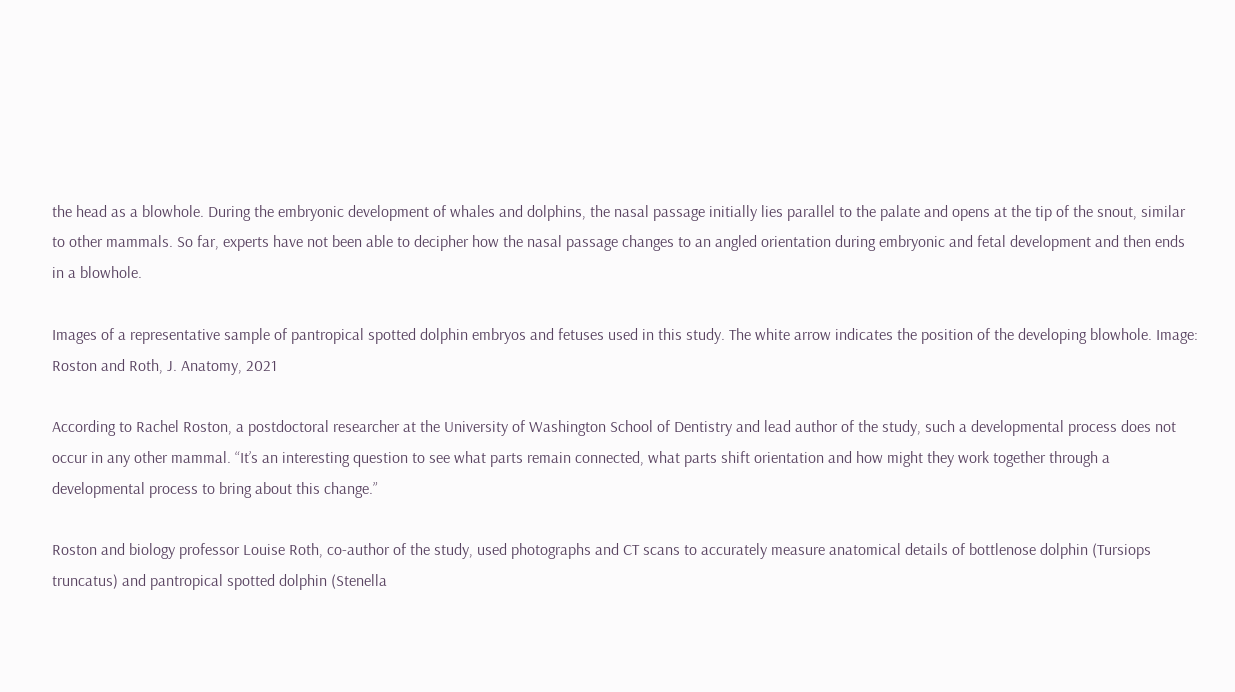the head as a blowhole. During the embryonic development of whales and dolphins, the nasal passage initially lies parallel to the palate and opens at the tip of the snout, similar to other mammals. So far, experts have not been able to decipher how the nasal passage changes to an angled orientation during embryonic and fetal development and then ends in a blowhole.

Images of a representative sample of pantropical spotted dolphin embryos and fetuses used in this study. The white arrow indicates the position of the developing blowhole. Image: Roston and Roth, J. Anatomy, 2021

According to Rachel Roston, a postdoctoral researcher at the University of Washington School of Dentistry and lead author of the study, such a developmental process does not occur in any other mammal. “It’s an interesting question to see what parts remain connected, what parts shift orientation and how might they work together through a developmental process to bring about this change.”

Roston and biology professor Louise Roth, co-author of the study, used photographs and CT scans to accurately measure anatomical details of bottlenose dolphin (Tursiops truncatus) and pantropical spotted dolphin (Stenella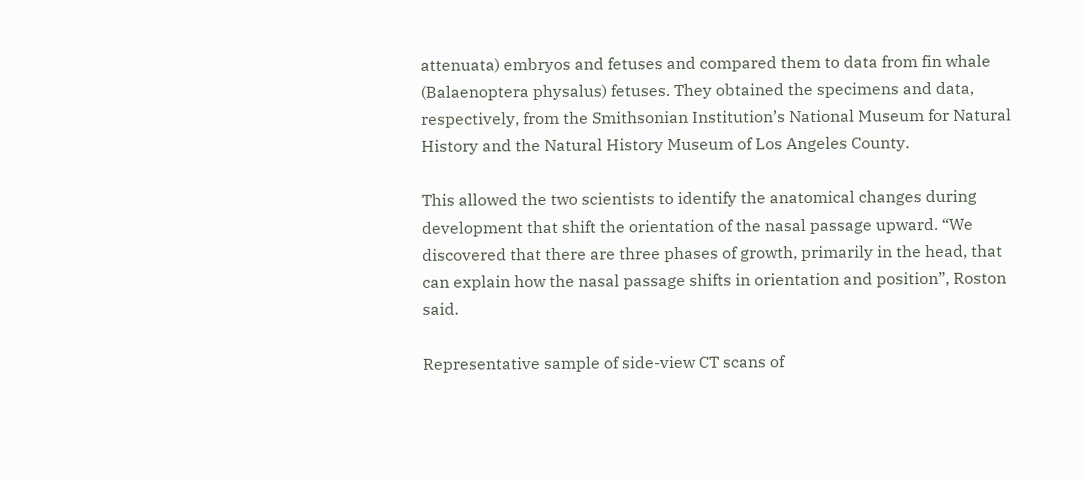attenuata) embryos and fetuses and compared them to data from fin whale (Balaenoptera physalus) fetuses. They obtained the specimens and data, respectively, from the Smithsonian Institution’s National Museum for Natural History and the Natural History Museum of Los Angeles County.

This allowed the two scientists to identify the anatomical changes during development that shift the orientation of the nasal passage upward. “We discovered that there are three phases of growth, primarily in the head, that can explain how the nasal passage shifts in orientation and position”, Roston said.

Representative sample of side-view CT scans of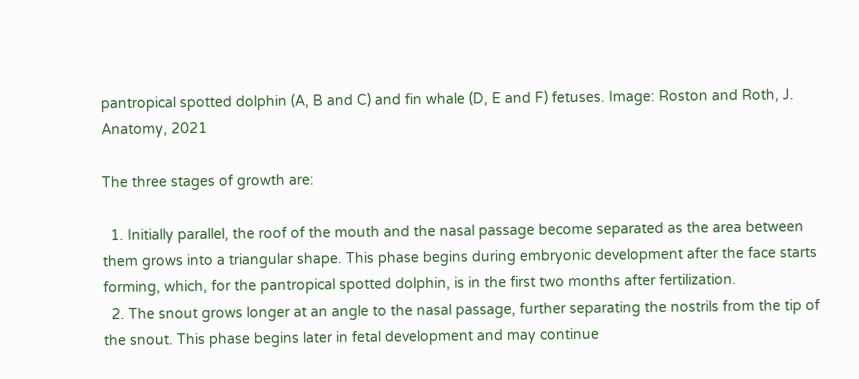pantropical spotted dolphin (A, B and C) and fin whale (D, E and F) fetuses. Image: Roston and Roth, J. Anatomy, 2021

The three stages of growth are:

  1. Initially parallel, the roof of the mouth and the nasal passage become separated as the area between them grows into a triangular shape. This phase begins during embryonic development after the face starts forming, which, for the pantropical spotted dolphin, is in the first two months after fertilization.
  2. The snout grows longer at an angle to the nasal passage, further separating the nostrils from the tip of the snout. This phase begins later in fetal development and may continue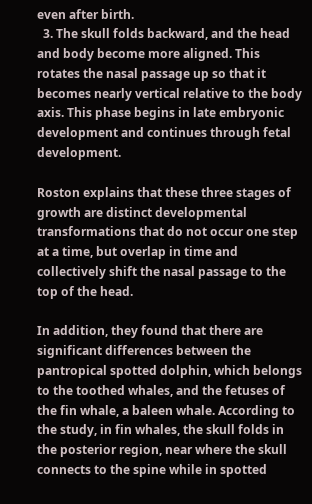even after birth.
  3. The skull folds backward, and the head and body become more aligned. This rotates the nasal passage up so that it becomes nearly vertical relative to the body axis. This phase begins in late embryonic development and continues through fetal development.

Roston explains that these three stages of growth are distinct developmental transformations that do not occur one step at a time, but overlap in time and collectively shift the nasal passage to the top of the head.

In addition, they found that there are significant differences between the pantropical spotted dolphin, which belongs to the toothed whales, and the fetuses of the fin whale, a baleen whale. According to the study, in fin whales, the skull folds in the posterior region, near where the skull connects to the spine while in spotted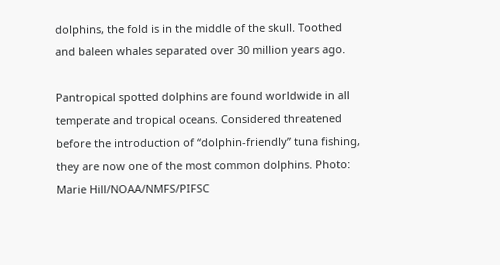dolphins, the fold is in the middle of the skull. Toothed and baleen whales separated over 30 million years ago.

Pantropical spotted dolphins are found worldwide in all temperate and tropical oceans. Considered threatened before the introduction of “dolphin-friendly” tuna fishing, they are now one of the most common dolphins. Photo: Marie Hill/NOAA/NMFS/PIFSC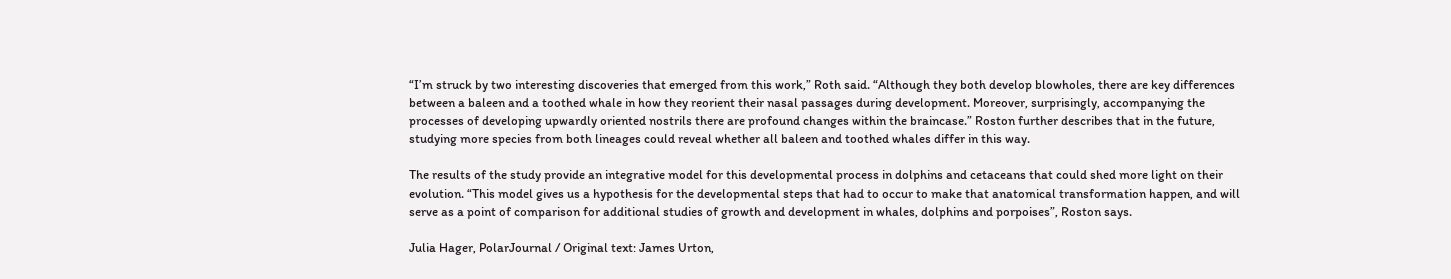“I’m struck by two interesting discoveries that emerged from this work,” Roth said. “Although they both develop blowholes, there are key differences between a baleen and a toothed whale in how they reorient their nasal passages during development. Moreover, surprisingly, accompanying the processes of developing upwardly oriented nostrils there are profound changes within the braincase.” Roston further describes that in the future, studying more species from both lineages could reveal whether all baleen and toothed whales differ in this way.

The results of the study provide an integrative model for this developmental process in dolphins and cetaceans that could shed more light on their evolution. “This model gives us a hypothesis for the developmental steps that had to occur to make that anatomical transformation happen, and will serve as a point of comparison for additional studies of growth and development in whales, dolphins and porpoises”, Roston says.

Julia Hager, PolarJournal / Original text: James Urton,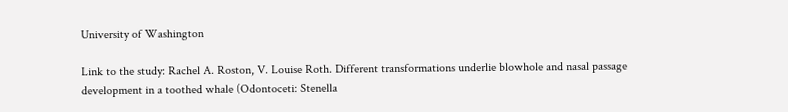University of Washington

Link to the study: Rachel A. Roston, V. Louise Roth. Different transformations underlie blowhole and nasal passage development in a toothed whale (Odontoceti: Stenella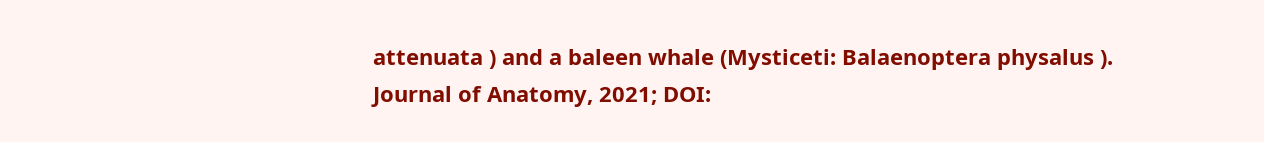attenuata ) and a baleen whale (Mysticeti: Balaenoptera physalus ). Journal of Anatomy, 2021; DOI: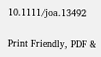10.1111/joa.13492

Print Friendly, PDF &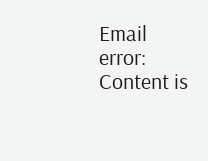Email
error: Content is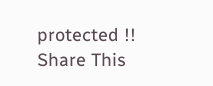protected !!
Share This